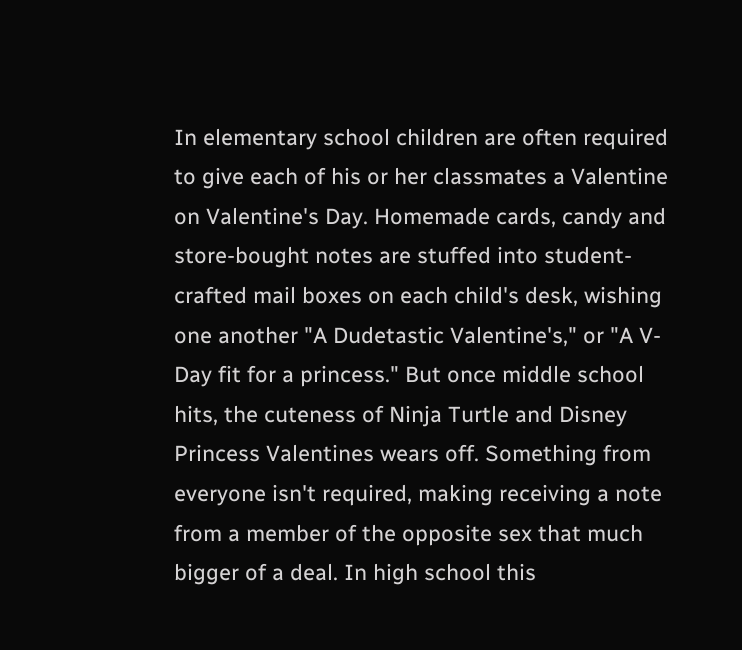In elementary school children are often required to give each of his or her classmates a Valentine on Valentine's Day. Homemade cards, candy and store-bought notes are stuffed into student-crafted mail boxes on each child's desk, wishing one another "A Dudetastic Valentine's," or "A V-Day fit for a princess." But once middle school hits, the cuteness of Ninja Turtle and Disney Princess Valentines wears off. Something from everyone isn't required, making receiving a note from a member of the opposite sex that much bigger of a deal. In high school this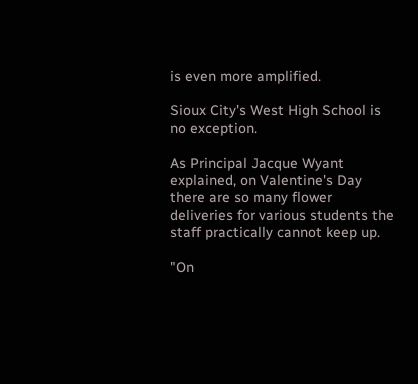is even more amplified.

Sioux City's West High School is no exception.

As Principal Jacque Wyant explained, on Valentine's Day there are so many flower deliveries for various students the staff practically cannot keep up.

"On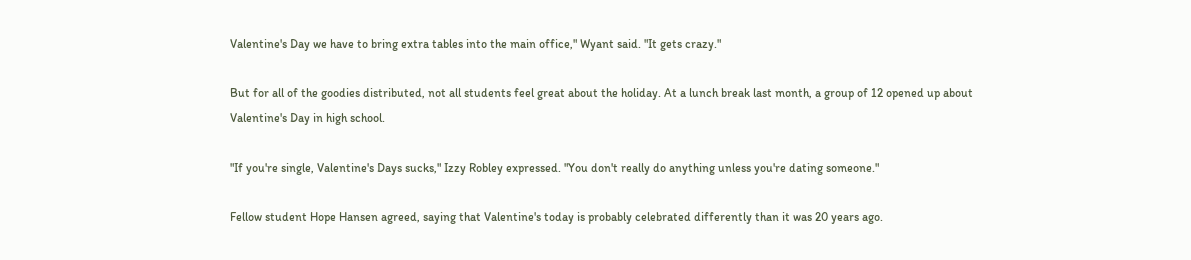Valentine's Day we have to bring extra tables into the main office," Wyant said. "It gets crazy."

But for all of the goodies distributed, not all students feel great about the holiday. At a lunch break last month, a group of 12 opened up about Valentine's Day in high school.

"If you're single, Valentine's Days sucks," Izzy Robley expressed. "You don't really do anything unless you're dating someone."

Fellow student Hope Hansen agreed, saying that Valentine's today is probably celebrated differently than it was 20 years ago.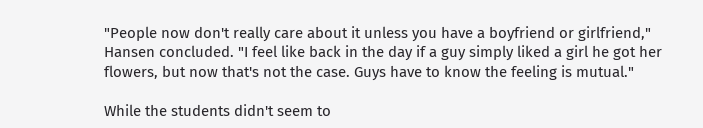"People now don't really care about it unless you have a boyfriend or girlfriend," Hansen concluded. "I feel like back in the day if a guy simply liked a girl he got her flowers, but now that's not the case. Guys have to know the feeling is mutual."

While the students didn't seem to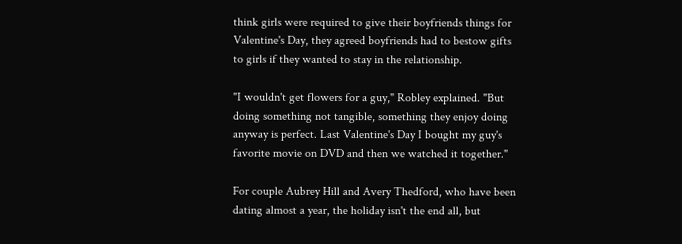think girls were required to give their boyfriends things for Valentine's Day, they agreed boyfriends had to bestow gifts to girls if they wanted to stay in the relationship.

"I wouldn't get flowers for a guy," Robley explained. "But doing something not tangible, something they enjoy doing anyway is perfect. Last Valentine's Day I bought my guy's favorite movie on DVD and then we watched it together."

For couple Aubrey Hill and Avery Thedford, who have been dating almost a year, the holiday isn't the end all, but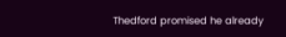Thedford promised he already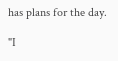has plans for the day.

"I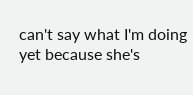can't say what I'm doing yet because she's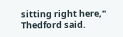sitting right here," Thedford said.